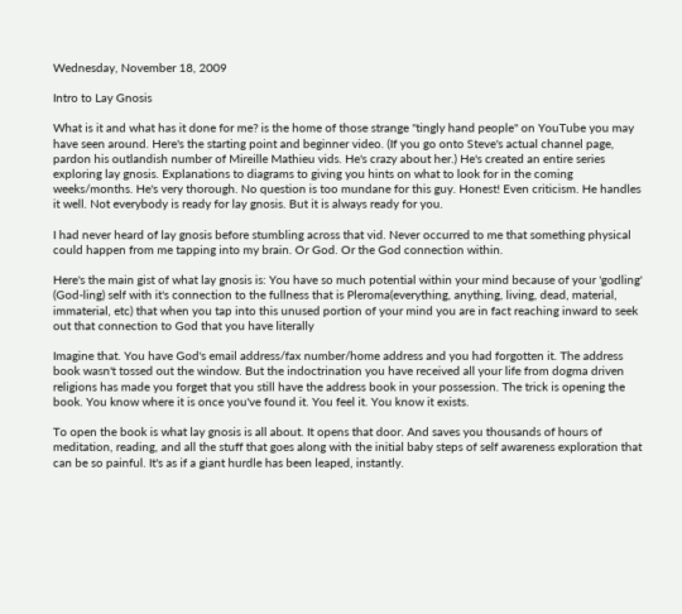Wednesday, November 18, 2009

Intro to Lay Gnosis

What is it and what has it done for me? is the home of those strange "tingly hand people" on YouTube you may have seen around. Here's the starting point and beginner video. (If you go onto Steve's actual channel page, pardon his outlandish number of Mireille Mathieu vids. He's crazy about her.) He's created an entire series exploring lay gnosis. Explanations to diagrams to giving you hints on what to look for in the coming weeks/months. He's very thorough. No question is too mundane for this guy. Honest! Even criticism. He handles it well. Not everybody is ready for lay gnosis. But it is always ready for you.

I had never heard of lay gnosis before stumbling across that vid. Never occurred to me that something physical could happen from me tapping into my brain. Or God. Or the God connection within.

Here's the main gist of what lay gnosis is: You have so much potential within your mind because of your 'godling' (God-ling) self with it's connection to the fullness that is Pleroma(everything, anything, living, dead, material, immaterial, etc) that when you tap into this unused portion of your mind you are in fact reaching inward to seek out that connection to God that you have literally

Imagine that. You have God's email address/fax number/home address and you had forgotten it. The address book wasn't tossed out the window. But the indoctrination you have received all your life from dogma driven religions has made you forget that you still have the address book in your possession. The trick is opening the book. You know where it is once you've found it. You feel it. You know it exists.

To open the book is what lay gnosis is all about. It opens that door. And saves you thousands of hours of meditation, reading, and all the stuff that goes along with the initial baby steps of self awareness exploration that can be so painful. It's as if a giant hurdle has been leaped, instantly.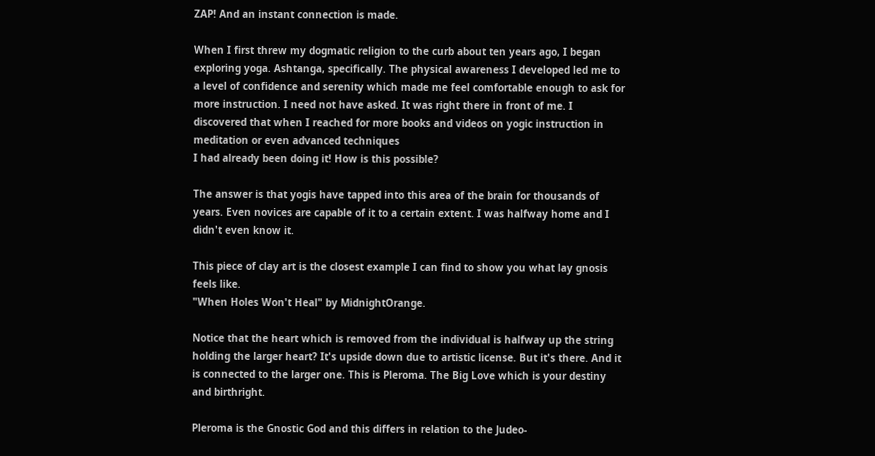ZAP! And an instant connection is made.

When I first threw my dogmatic religion to the curb about ten years ago, I began exploring yoga. Ashtanga, specifically. The physical awareness I developed led me to a level of confidence and serenity which made me feel comfortable enough to ask for more instruction. I need not have asked. It was right there in front of me. I discovered that when I reached for more books and videos on yogic instruction in meditation or even advanced techniques
I had already been doing it! How is this possible?

The answer is that yogis have tapped into this area of the brain for thousands of years. Even novices are capable of it to a certain extent. I was halfway home and I didn't even know it.

This piece of clay art is the closest example I can find to show you what lay gnosis feels like.
"When Holes Won't Heal" by MidnightOrange.

Notice that the heart which is removed from the individual is halfway up the string holding the larger heart? It's upside down due to artistic license. But it's there. And it is connected to the larger one. This is Pleroma. The Big Love which is your destiny and birthright.

Pleroma is the Gnostic God and this differs in relation to the Judeo-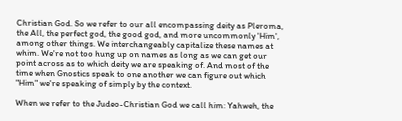Christian God. So we refer to our all encompassing deity as Pleroma, the All, the perfect god, the good god, and more uncommonly 'Him', among other things. We interchangeably capitalize these names at whim. We're not too hung up on names as long as we can get our point across as to which deity we are speaking of. And most of the time when Gnostics speak to one another we can figure out which "Him" we're speaking of simply by the context.

When we refer to the Judeo-Christian God we call him: Yahweh, the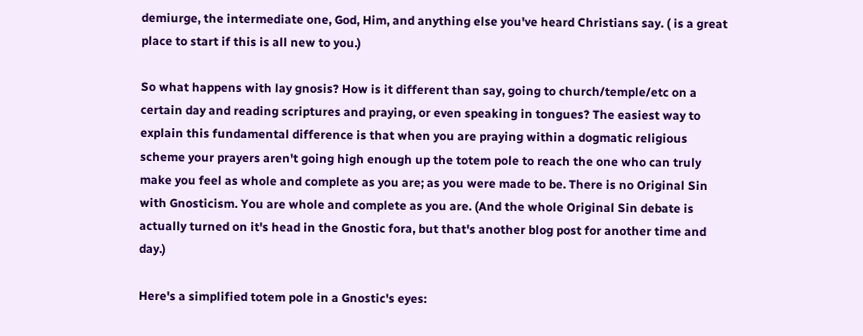demiurge, the intermediate one, God, Him, and anything else you've heard Christians say. ( is a great place to start if this is all new to you.)

So what happens with lay gnosis? How is it different than say, going to church/temple/etc on a certain day and reading scriptures and praying, or even speaking in tongues? The easiest way to explain this fundamental difference is that when you are praying within a dogmatic religious scheme your prayers aren't going high enough up the totem pole to reach the one who can truly make you feel as whole and complete as you are; as you were made to be. There is no Original Sin with Gnosticism. You are whole and complete as you are. (And the whole Original Sin debate is actually turned on it's head in the Gnostic fora, but that's another blog post for another time and day.)

Here's a simplified totem pole in a Gnostic's eyes: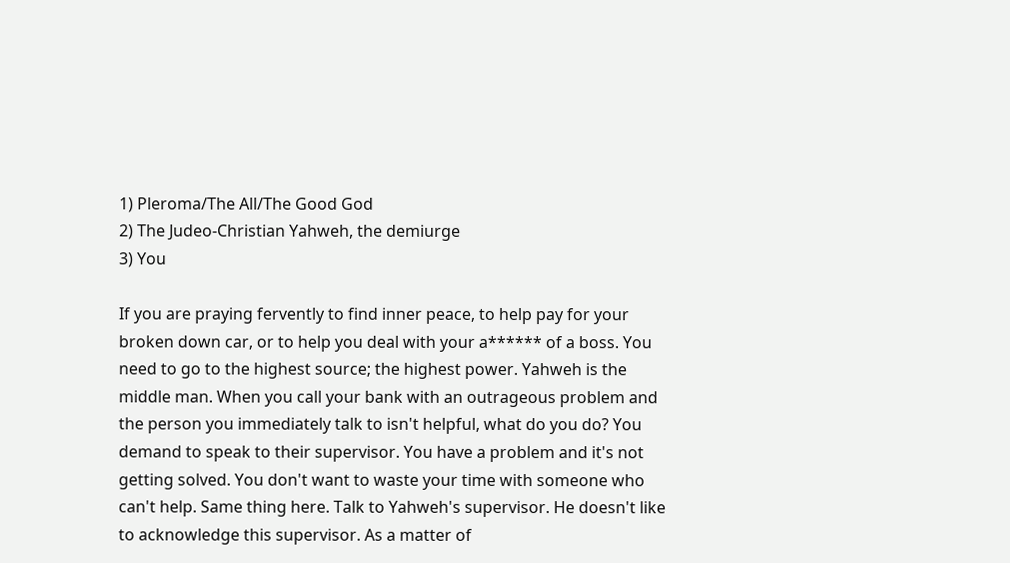1) Pleroma/The All/The Good God
2) The Judeo-Christian Yahweh, the demiurge
3) You

If you are praying fervently to find inner peace, to help pay for your broken down car, or to help you deal with your a****** of a boss. You need to go to the highest source; the highest power. Yahweh is the middle man. When you call your bank with an outrageous problem and the person you immediately talk to isn't helpful, what do you do? You demand to speak to their supervisor. You have a problem and it's not getting solved. You don't want to waste your time with someone who can't help. Same thing here. Talk to Yahweh's supervisor. He doesn't like to acknowledge this supervisor. As a matter of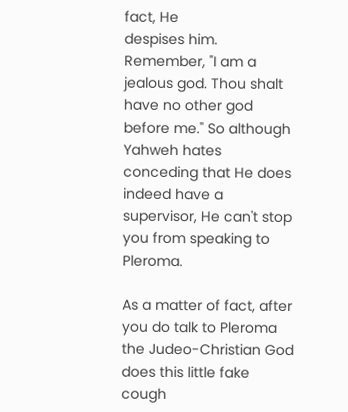fact, He
despises him. Remember, "I am a jealous god. Thou shalt have no other god before me." So although Yahweh hates conceding that He does indeed have a supervisor, He can't stop you from speaking to Pleroma.

As a matter of fact, after you do talk to Pleroma the Judeo-Christian God does this little fake cough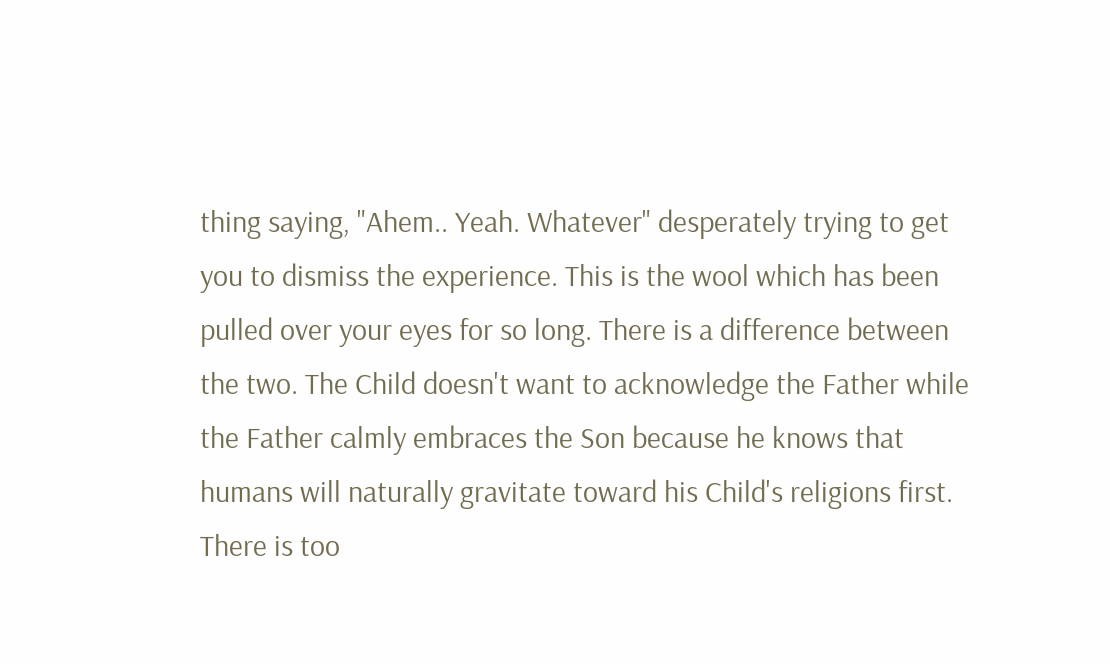thing saying, "Ahem.. Yeah. Whatever" desperately trying to get you to dismiss the experience. This is the wool which has been pulled over your eyes for so long. There is a difference between the two. The Child doesn't want to acknowledge the Father while the Father calmly embraces the Son because he knows that humans will naturally gravitate toward his Child's religions first. There is too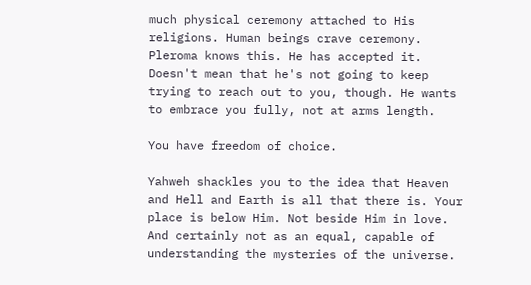much physical ceremony attached to His religions. Human beings crave ceremony. Pleroma knows this. He has accepted it. Doesn't mean that he's not going to keep trying to reach out to you, though. He wants to embrace you fully, not at arms length.

You have freedom of choice.

Yahweh shackles you to the idea that Heaven and Hell and Earth is all that there is. Your place is below Him. Not beside Him in love. And certainly not as an equal, capable of understanding the mysteries of the universe.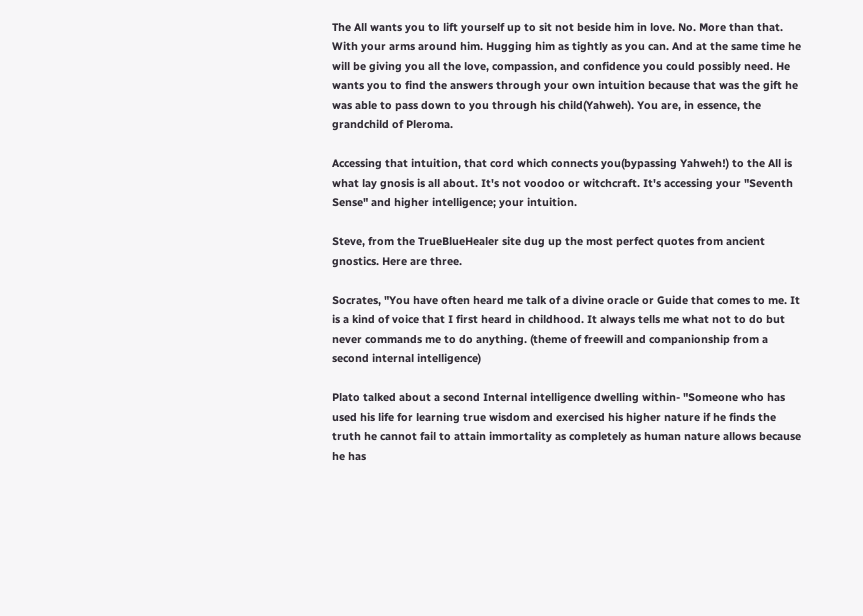The All wants you to lift yourself up to sit not beside him in love. No. More than that. With your arms around him. Hugging him as tightly as you can. And at the same time he will be giving you all the love, compassion, and confidence you could possibly need. He wants you to find the answers through your own intuition because that was the gift he was able to pass down to you through his child(Yahweh). You are, in essence, the grandchild of Pleroma.

Accessing that intuition, that cord which connects you(bypassing Yahweh!) to the All is what lay gnosis is all about. It's not voodoo or witchcraft. It's accessing your "Seventh Sense" and higher intelligence; your intuition.

Steve, from the TrueBlueHealer site dug up the most perfect quotes from ancient gnostics. Here are three.

Socrates, "You have often heard me talk of a divine oracle or Guide that comes to me. It is a kind of voice that I first heard in childhood. It always tells me what not to do but never commands me to do anything. (theme of freewill and companionship from a second internal intelligence)

Plato talked about a second Internal intelligence dwelling within- "Someone who has used his life for learning true wisdom and exercised his higher nature if he finds the truth he cannot fail to attain immortality as completely as human nature allows because he has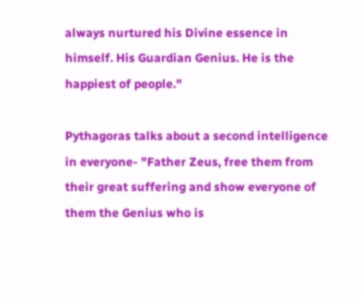always nurtured his Divine essence in himself. His Guardian Genius. He is the happiest of people."

Pythagoras talks about a second intelligence in everyone- "Father Zeus, free them from their great suffering and show everyone of them the Genius who is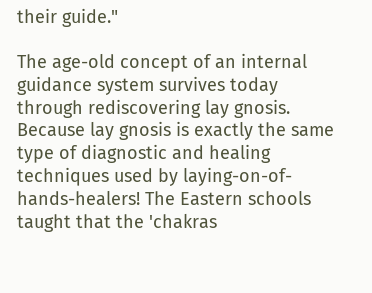their guide."

The age-old concept of an internal guidance system survives today through rediscovering lay gnosis. Because lay gnosis is exactly the same type of diagnostic and healing techniques used by laying-on-of-hands-healers! The Eastern schools taught that the 'chakras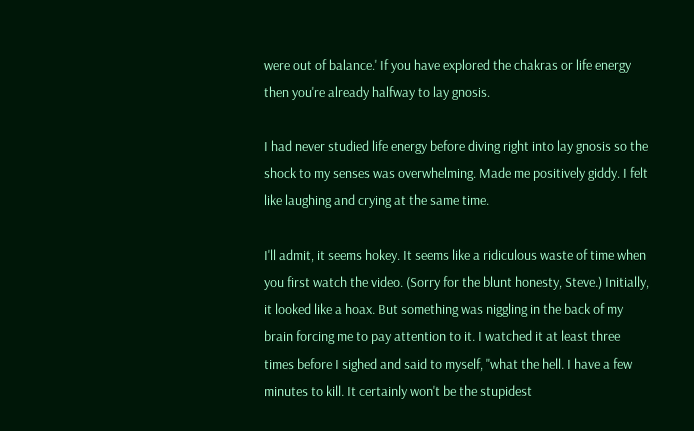were out of balance.' If you have explored the chakras or life energy then you're already halfway to lay gnosis.

I had never studied life energy before diving right into lay gnosis so the shock to my senses was overwhelming. Made me positively giddy. I felt like laughing and crying at the same time.

I'll admit, it seems hokey. It seems like a ridiculous waste of time when you first watch the video. (Sorry for the blunt honesty, Steve.) Initially, it looked like a hoax. But something was niggling in the back of my brain forcing me to pay attention to it. I watched it at least three times before I sighed and said to myself, "what the hell. I have a few minutes to kill. It certainly won't be the stupidest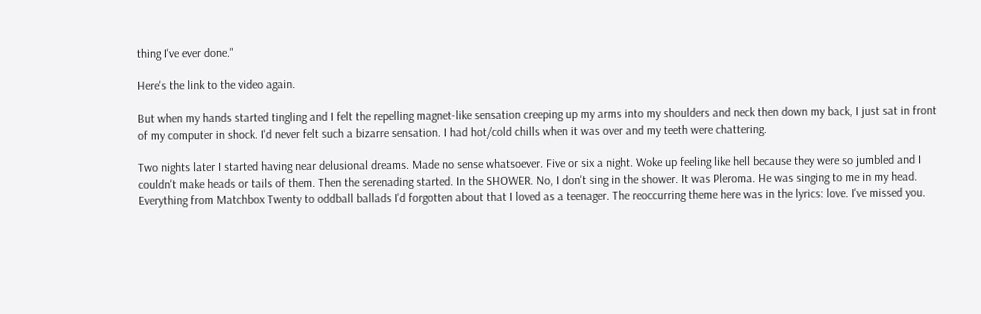thing I've ever done."

Here's the link to the video again.

But when my hands started tingling and I felt the repelling magnet-like sensation creeping up my arms into my shoulders and neck then down my back, I just sat in front of my computer in shock. I'd never felt such a bizarre sensation. I had hot/cold chills when it was over and my teeth were chattering.

Two nights later I started having near delusional dreams. Made no sense whatsoever. Five or six a night. Woke up feeling like hell because they were so jumbled and I couldn't make heads or tails of them. Then the serenading started. In the SHOWER. No, I don't sing in the shower. It was Pleroma. He was singing to me in my head. Everything from Matchbox Twenty to oddball ballads I'd forgotten about that I loved as a teenager. The reoccurring theme here was in the lyrics: love. I've missed you.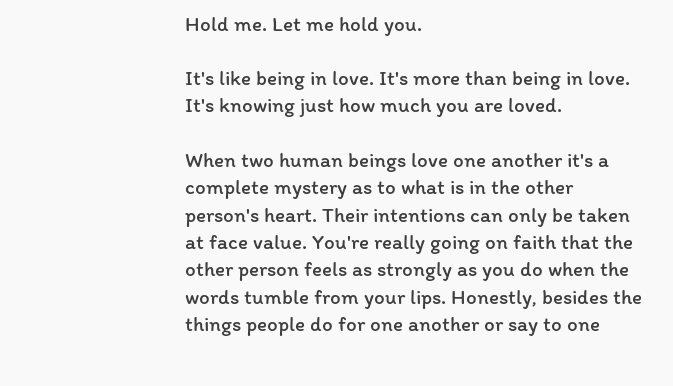Hold me. Let me hold you.

It's like being in love. It's more than being in love. It's knowing just how much you are loved.

When two human beings love one another it's a complete mystery as to what is in the other person's heart. Their intentions can only be taken at face value. You're really going on faith that the other person feels as strongly as you do when the words tumble from your lips. Honestly, besides the things people do for one another or say to one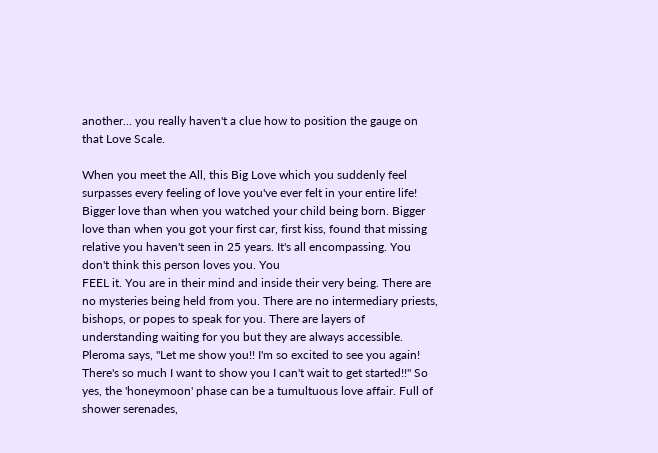another... you really haven't a clue how to position the gauge on that Love Scale.

When you meet the All, this Big Love which you suddenly feel surpasses every feeling of love you've ever felt in your entire life! Bigger love than when you watched your child being born. Bigger love than when you got your first car, first kiss, found that missing relative you haven't seen in 25 years. It's all encompassing. You don't think this person loves you. You
FEEL it. You are in their mind and inside their very being. There are no mysteries being held from you. There are no intermediary priests, bishops, or popes to speak for you. There are layers of understanding waiting for you but they are always accessible. Pleroma says, "Let me show you!! I'm so excited to see you again! There's so much I want to show you I can't wait to get started!!" So yes, the 'honeymoon' phase can be a tumultuous love affair. Full of shower serenades,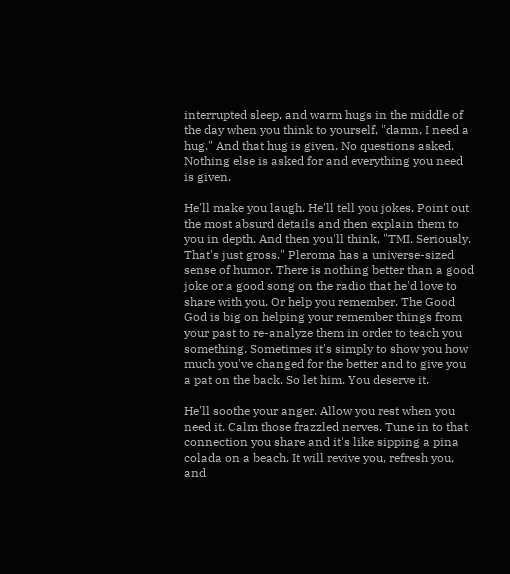interrupted sleep, and warm hugs in the middle of the day when you think to yourself, "damn, I need a hug." And that hug is given. No questions asked. Nothing else is asked for and everything you need is given.

He'll make you laugh. He'll tell you jokes. Point out the most absurd details and then explain them to you in depth. And then you'll think, "TMI. Seriously. That's just gross." Pleroma has a universe-sized sense of humor. There is nothing better than a good joke or a good song on the radio that he'd love to share with you. Or help you remember. The Good God is big on helping your remember things from your past to re-analyze them in order to teach you something. Sometimes it's simply to show you how much you've changed for the better and to give you a pat on the back. So let him. You deserve it.

He'll soothe your anger. Allow you rest when you need it. Calm those frazzled nerves. Tune in to that connection you share and it's like sipping a pina colada on a beach. It will revive you, refresh you, and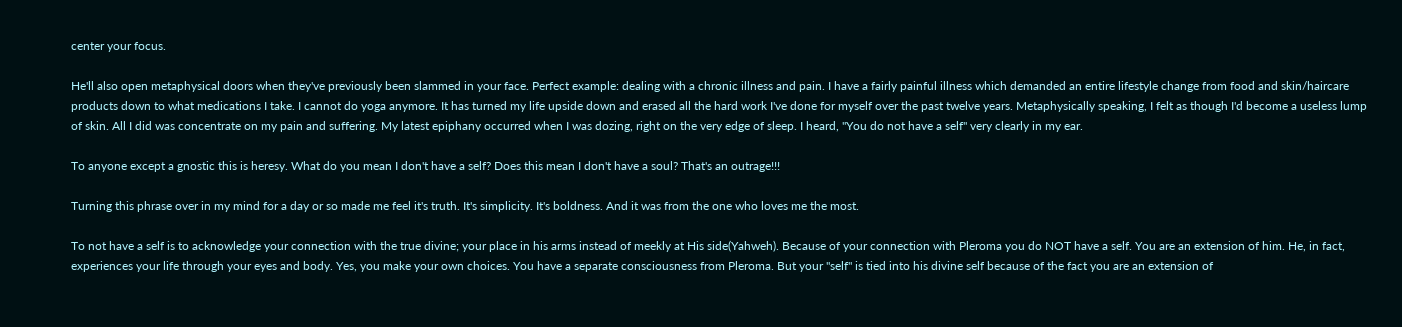center your focus.

He'll also open metaphysical doors when they've previously been slammed in your face. Perfect example: dealing with a chronic illness and pain. I have a fairly painful illness which demanded an entire lifestyle change from food and skin/haircare products down to what medications I take. I cannot do yoga anymore. It has turned my life upside down and erased all the hard work I've done for myself over the past twelve years. Metaphysically speaking, I felt as though I'd become a useless lump of skin. All I did was concentrate on my pain and suffering. My latest epiphany occurred when I was dozing, right on the very edge of sleep. I heard, "You do not have a self" very clearly in my ear.

To anyone except a gnostic this is heresy. What do you mean I don't have a self? Does this mean I don't have a soul? That's an outrage!!!

Turning this phrase over in my mind for a day or so made me feel it's truth. It's simplicity. It's boldness. And it was from the one who loves me the most.

To not have a self is to acknowledge your connection with the true divine; your place in his arms instead of meekly at His side(Yahweh). Because of your connection with Pleroma you do NOT have a self. You are an extension of him. He, in fact, experiences your life through your eyes and body. Yes, you make your own choices. You have a separate consciousness from Pleroma. But your "self" is tied into his divine self because of the fact you are an extension of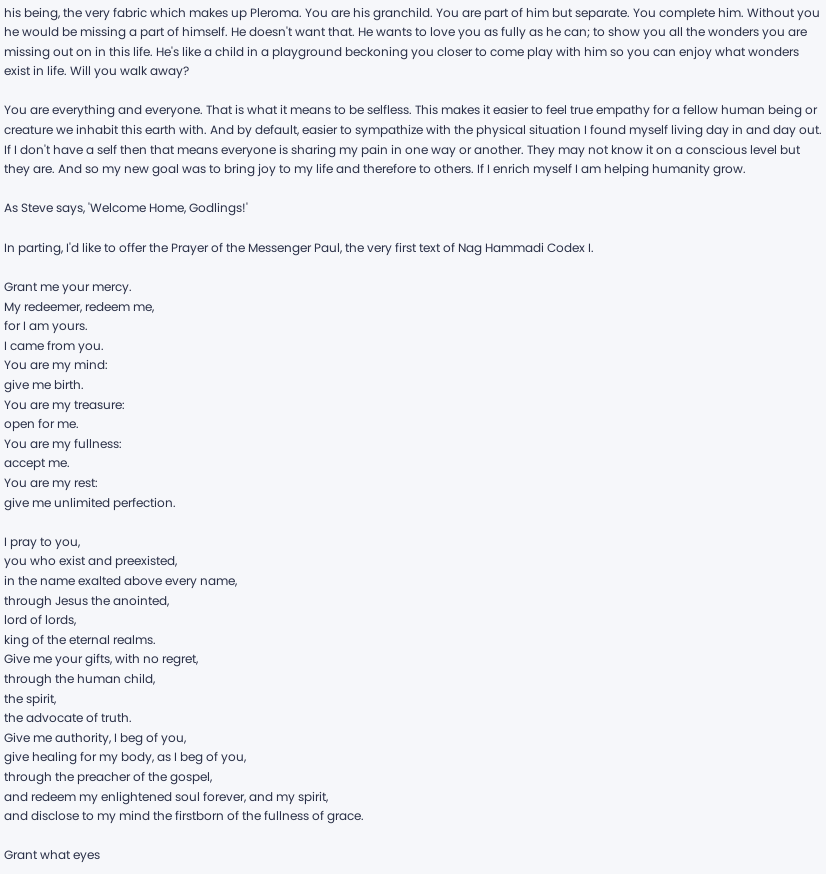his being, the very fabric which makes up Pleroma. You are his granchild. You are part of him but separate. You complete him. Without you he would be missing a part of himself. He doesn't want that. He wants to love you as fully as he can; to show you all the wonders you are missing out on in this life. He's like a child in a playground beckoning you closer to come play with him so you can enjoy what wonders exist in life. Will you walk away?

You are everything and everyone. That is what it means to be selfless. This makes it easier to feel true empathy for a fellow human being or creature we inhabit this earth with. And by default, easier to sympathize with the physical situation I found myself living day in and day out. If I don't have a self then that means everyone is sharing my pain in one way or another. They may not know it on a conscious level but they are. And so my new goal was to bring joy to my life and therefore to others. If I enrich myself I am helping humanity grow.

As Steve says, 'Welcome Home, Godlings!'

In parting, I'd like to offer the Prayer of the Messenger Paul, the very first text of Nag Hammadi Codex I.

Grant me your mercy.
My redeemer, redeem me,
for I am yours.
I came from you.
You are my mind:
give me birth.
You are my treasure:
open for me.
You are my fullness:
accept me.
You are my rest:
give me unlimited perfection.

I pray to you,
you who exist and preexisted,
in the name exalted above every name,
through Jesus the anointed,
lord of lords,
king of the eternal realms.
Give me your gifts, with no regret,
through the human child,
the spirit,
the advocate of truth.
Give me authority, I beg of you,
give healing for my body, as I beg of you,
through the preacher of the gospel,
and redeem my enlightened soul forever, and my spirit,
and disclose to my mind the firstborn of the fullness of grace.

Grant what eyes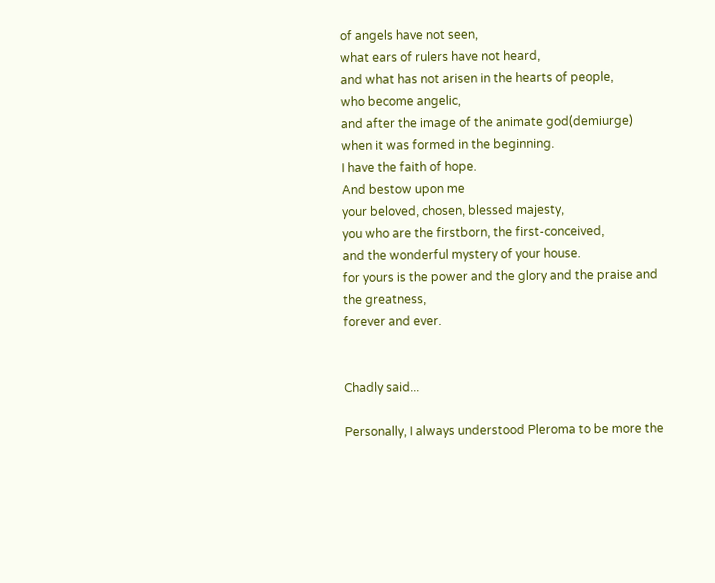of angels have not seen,
what ears of rulers have not heard,
and what has not arisen in the hearts of people,
who become angelic,
and after the image of the animate god(demiurge)
when it was formed in the beginning.
I have the faith of hope.
And bestow upon me
your beloved, chosen, blessed majesty,
you who are the firstborn, the first-conceived,
and the wonderful mystery of your house.
for yours is the power and the glory and the praise and the greatness,
forever and ever.


Chadly said...

Personally, I always understood Pleroma to be more the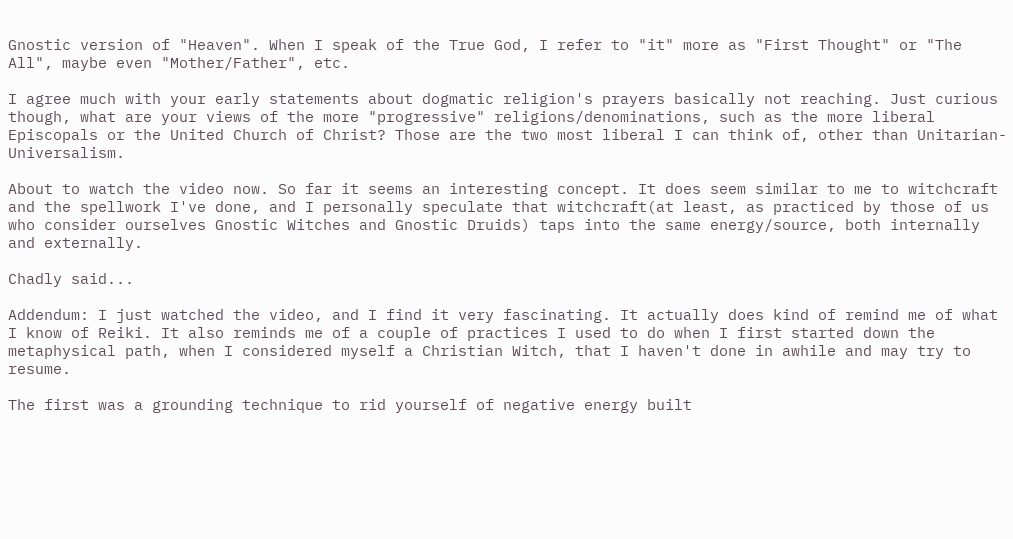Gnostic version of "Heaven". When I speak of the True God, I refer to "it" more as "First Thought" or "The All", maybe even "Mother/Father", etc.

I agree much with your early statements about dogmatic religion's prayers basically not reaching. Just curious though, what are your views of the more "progressive" religions/denominations, such as the more liberal Episcopals or the United Church of Christ? Those are the two most liberal I can think of, other than Unitarian-Universalism.

About to watch the video now. So far it seems an interesting concept. It does seem similar to me to witchcraft and the spellwork I've done, and I personally speculate that witchcraft(at least, as practiced by those of us who consider ourselves Gnostic Witches and Gnostic Druids) taps into the same energy/source, both internally and externally.

Chadly said...

Addendum: I just watched the video, and I find it very fascinating. It actually does kind of remind me of what I know of Reiki. It also reminds me of a couple of practices I used to do when I first started down the metaphysical path, when I considered myself a Christian Witch, that I haven't done in awhile and may try to resume.

The first was a grounding technique to rid yourself of negative energy built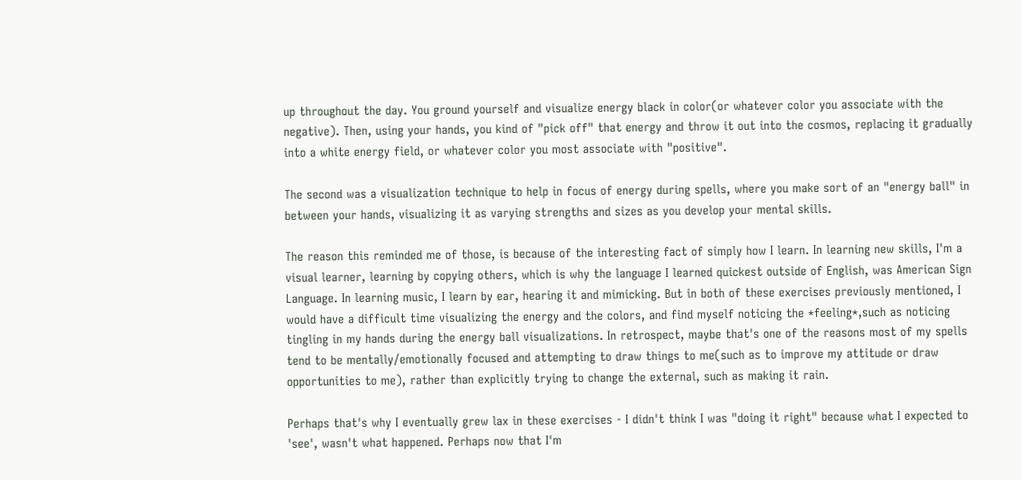up throughout the day. You ground yourself and visualize energy black in color(or whatever color you associate with the negative). Then, using your hands, you kind of "pick off" that energy and throw it out into the cosmos, replacing it gradually into a white energy field, or whatever color you most associate with "positive".

The second was a visualization technique to help in focus of energy during spells, where you make sort of an "energy ball" in between your hands, visualizing it as varying strengths and sizes as you develop your mental skills.

The reason this reminded me of those, is because of the interesting fact of simply how I learn. In learning new skills, I'm a visual learner, learning by copying others, which is why the language I learned quickest outside of English, was American Sign Language. In learning music, I learn by ear, hearing it and mimicking. But in both of these exercises previously mentioned, I would have a difficult time visualizing the energy and the colors, and find myself noticing the *feeling*,such as noticing tingling in my hands during the energy ball visualizations. In retrospect, maybe that's one of the reasons most of my spells tend to be mentally/emotionally focused and attempting to draw things to me(such as to improve my attitude or draw opportunities to me), rather than explicitly trying to change the external, such as making it rain.

Perhaps that's why I eventually grew lax in these exercises - I didn't think I was "doing it right" because what I expected to 'see', wasn't what happened. Perhaps now that I'm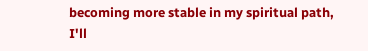becoming more stable in my spiritual path, I'll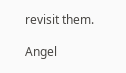revisit them.

Angel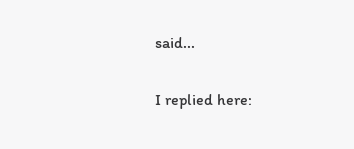said...

I replied here: